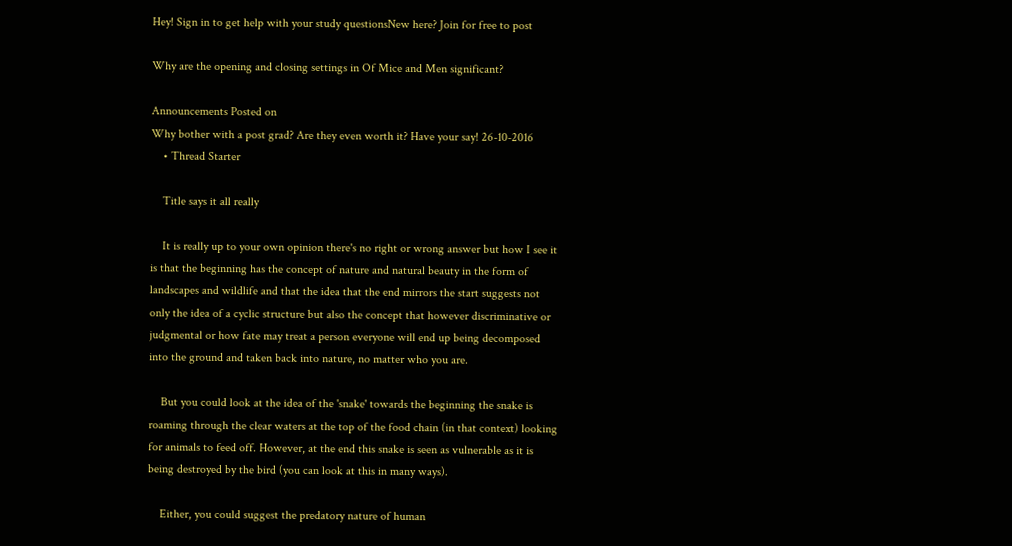Hey! Sign in to get help with your study questionsNew here? Join for free to post

Why are the opening and closing settings in Of Mice and Men significant?

Announcements Posted on
Why bother with a post grad? Are they even worth it? Have your say! 26-10-2016
    • Thread Starter

    Title says it all really

    It is really up to your own opinion there's no right or wrong answer but how I see it is that the beginning has the concept of nature and natural beauty in the form of landscapes and wildlife and that the idea that the end mirrors the start suggests not only the idea of a cyclic structure but also the concept that however discriminative or judgmental or how fate may treat a person everyone will end up being decomposed into the ground and taken back into nature, no matter who you are.

    But you could look at the idea of the 'snake' towards the beginning the snake is roaming through the clear waters at the top of the food chain (in that context) looking for animals to feed off. However, at the end this snake is seen as vulnerable as it is being destroyed by the bird (you can look at this in many ways).

    Either, you could suggest the predatory nature of human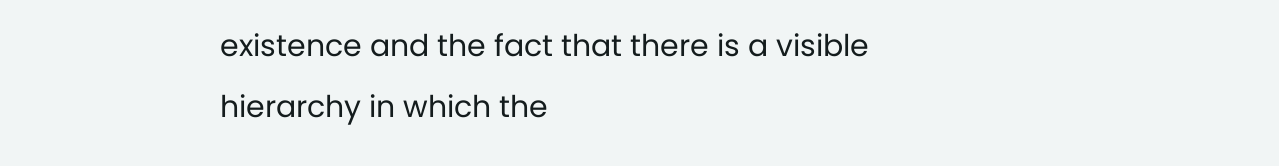existence and the fact that there is a visible hierarchy in which the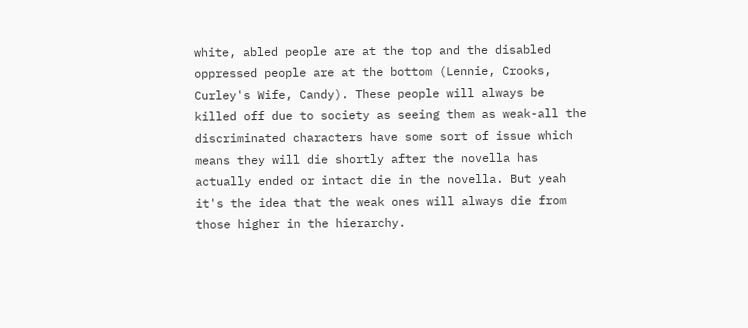white, abled people are at the top and the disabled oppressed people are at the bottom (Lennie, Crooks, Curley's Wife, Candy). These people will always be killed off due to society as seeing them as weak-all the discriminated characters have some sort of issue which means they will die shortly after the novella has actually ended or intact die in the novella. But yeah it's the idea that the weak ones will always die from those higher in the hierarchy.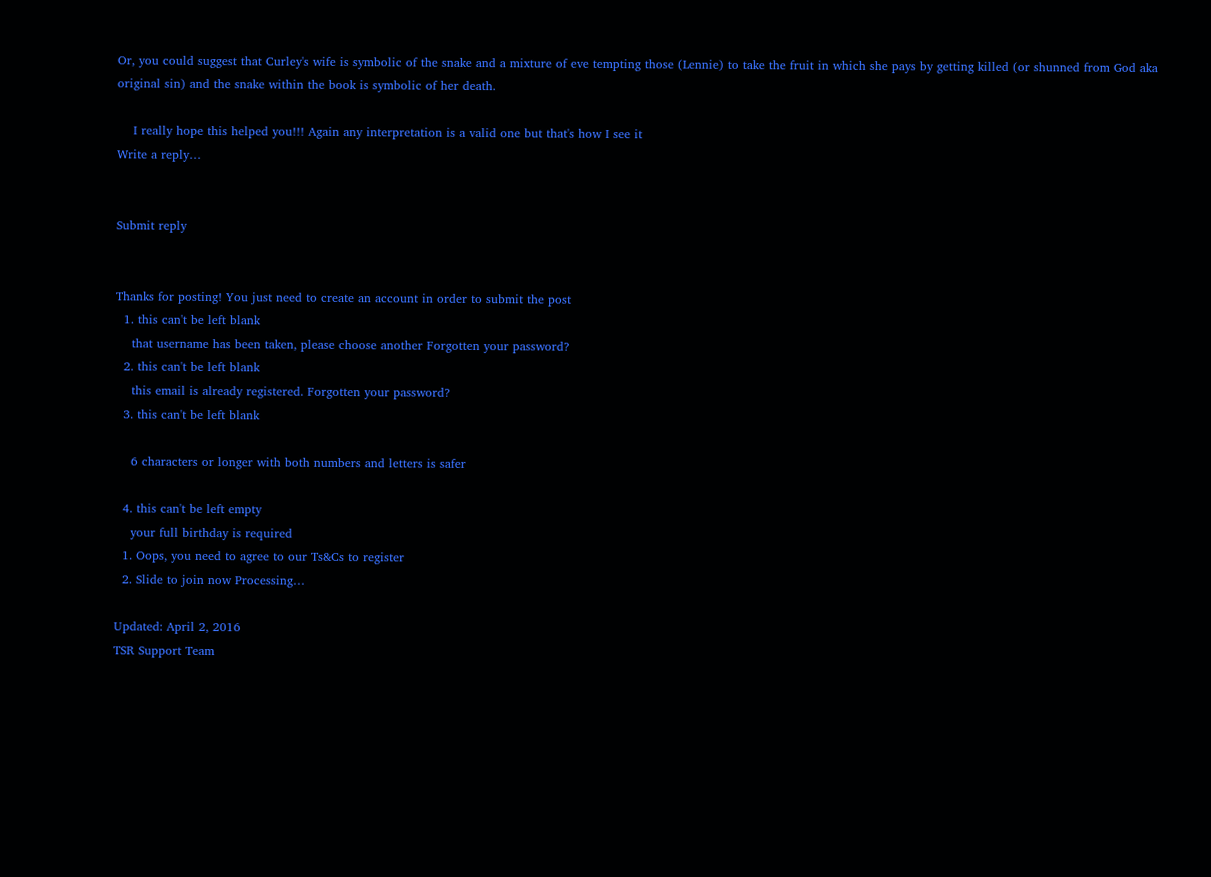Or, you could suggest that Curley's wife is symbolic of the snake and a mixture of eve tempting those (Lennie) to take the fruit in which she pays by getting killed (or shunned from God aka original sin) and the snake within the book is symbolic of her death.

    I really hope this helped you!!! Again any interpretation is a valid one but that's how I see it
Write a reply…


Submit reply


Thanks for posting! You just need to create an account in order to submit the post
  1. this can't be left blank
    that username has been taken, please choose another Forgotten your password?
  2. this can't be left blank
    this email is already registered. Forgotten your password?
  3. this can't be left blank

    6 characters or longer with both numbers and letters is safer

  4. this can't be left empty
    your full birthday is required
  1. Oops, you need to agree to our Ts&Cs to register
  2. Slide to join now Processing…

Updated: April 2, 2016
TSR Support Team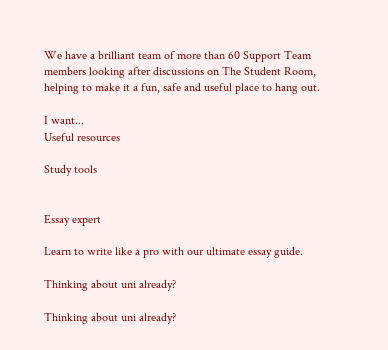We have a brilliant team of more than 60 Support Team members looking after discussions on The Student Room, helping to make it a fun, safe and useful place to hang out.

I want...
Useful resources

Study tools


Essay expert

Learn to write like a pro with our ultimate essay guide.

Thinking about uni already?

Thinking about uni already?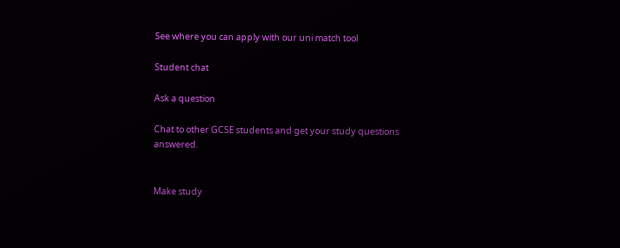See where you can apply with our uni match tool

Student chat

Ask a question

Chat to other GCSE students and get your study questions answered.


Make study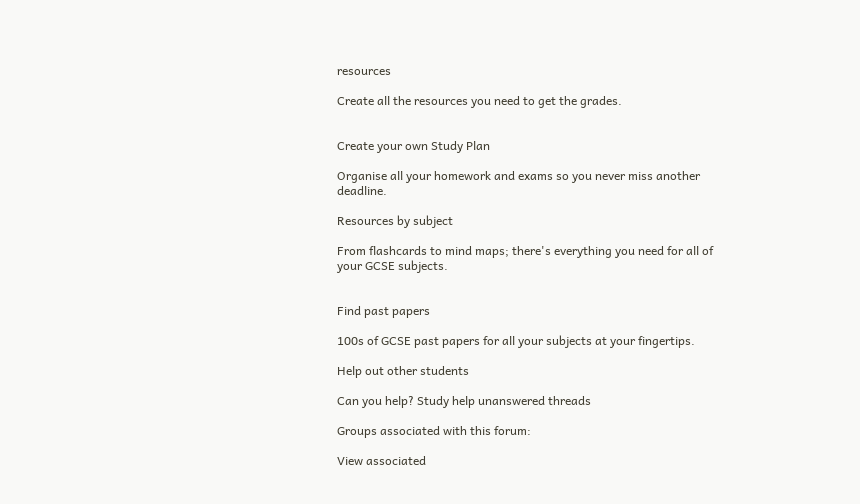resources

Create all the resources you need to get the grades.


Create your own Study Plan

Organise all your homework and exams so you never miss another deadline.

Resources by subject

From flashcards to mind maps; there's everything you need for all of your GCSE subjects.


Find past papers

100s of GCSE past papers for all your subjects at your fingertips.

Help out other students

Can you help? Study help unanswered threads

Groups associated with this forum:

View associated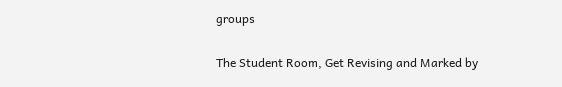groups

The Student Room, Get Revising and Marked by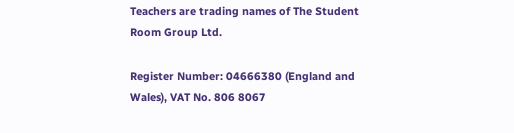Teachers are trading names of The Student Room Group Ltd.

Register Number: 04666380 (England and Wales), VAT No. 806 8067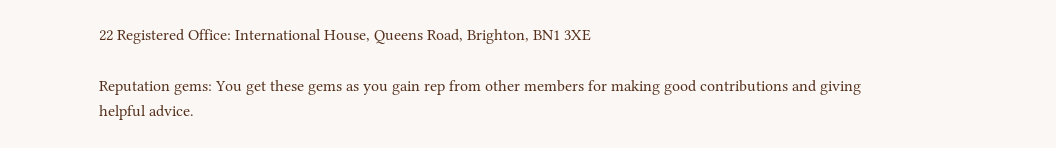22 Registered Office: International House, Queens Road, Brighton, BN1 3XE

Reputation gems: You get these gems as you gain rep from other members for making good contributions and giving helpful advice.